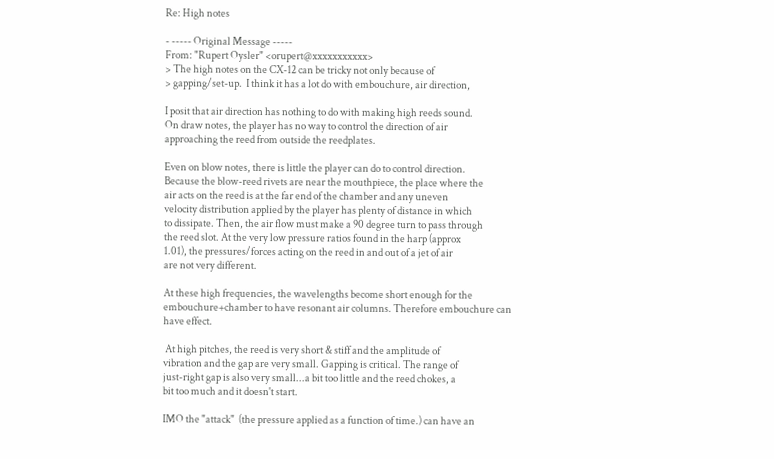Re: High notes

- ----- Original Message -----
From: "Rupert Oysler" <orupert@xxxxxxxxxxx>
> The high notes on the CX-12 can be tricky not only because of
> gapping/set-up.  I think it has a lot do with embouchure, air direction,

I posit that air direction has nothing to do with making high reeds sound.
On draw notes, the player has no way to control the direction of air
approaching the reed from outside the reedplates.

Even on blow notes, there is little the player can do to control direction.
Because the blow-reed rivets are near the mouthpiece, the place where the
air acts on the reed is at the far end of the chamber and any uneven
velocity distribution applied by the player has plenty of distance in which
to dissipate. Then, the air flow must make a 90 degree turn to pass through
the reed slot. At the very low pressure ratios found in the harp (approx
1.01), the pressures/forces acting on the reed in and out of a jet of air
are not very different.

At these high frequencies, the wavelengths become short enough for the
embouchure+chamber to have resonant air columns. Therefore embouchure can
have effect.

 At high pitches, the reed is very short & stiff and the amplitude of
vibration and the gap are very small. Gapping is critical. The range of
just-right gap is also very small...a bit too little and the reed chokes, a
bit too much and it doesn't start.

IMO the "attack"  (the pressure applied as a function of time.) can have an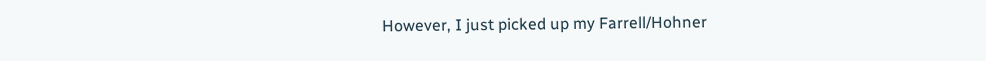However, I just picked up my Farrell/Hohner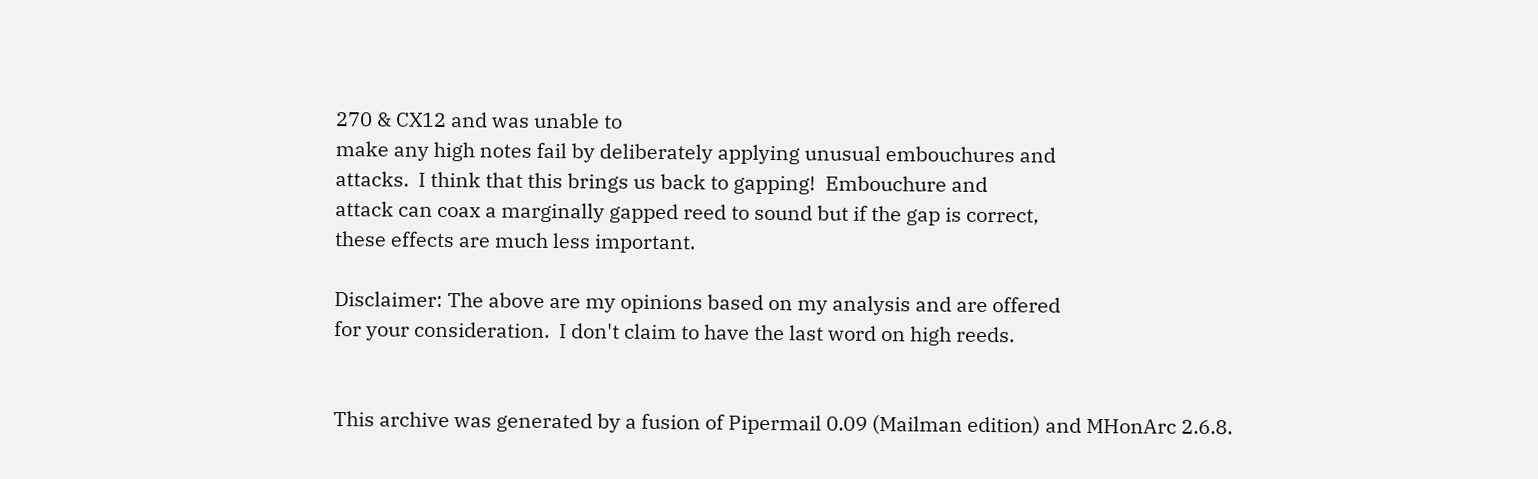270 & CX12 and was unable to
make any high notes fail by deliberately applying unusual embouchures and
attacks.  I think that this brings us back to gapping!  Embouchure and
attack can coax a marginally gapped reed to sound but if the gap is correct,
these effects are much less important.

Disclaimer: The above are my opinions based on my analysis and are offered
for your consideration.  I don't claim to have the last word on high reeds.


This archive was generated by a fusion of Pipermail 0.09 (Mailman edition) and MHonArc 2.6.8.